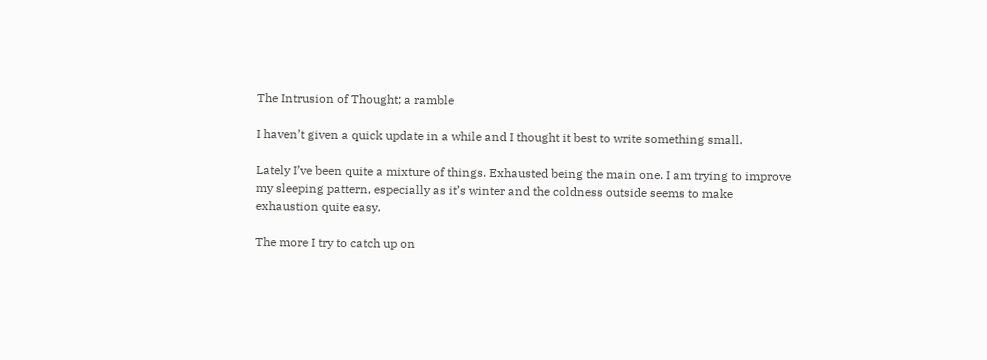The Intrusion of Thought; a ramble

I haven’t given a quick update in a while and I thought it best to write something small.

Lately I’ve been quite a mixture of things. Exhausted being the main one. I am trying to improve my sleeping pattern, especially as it’s winter and the coldness outside seems to make exhaustion quite easy.

The more I try to catch up on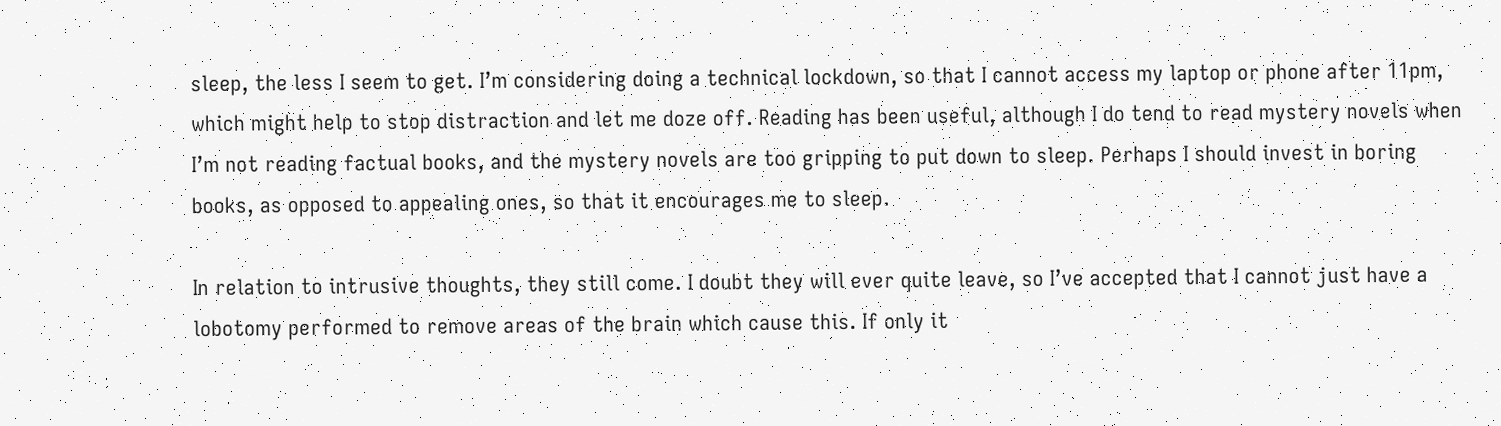sleep, the less I seem to get. I’m considering doing a technical lockdown, so that I cannot access my laptop or phone after 11pm, which might help to stop distraction and let me doze off. Reading has been useful, although I do tend to read mystery novels when I’m not reading factual books, and the mystery novels are too gripping to put down to sleep. Perhaps I should invest in boring books, as opposed to appealing ones, so that it encourages me to sleep.

In relation to intrusive thoughts, they still come. I doubt they will ever quite leave, so I’ve accepted that I cannot just have a lobotomy performed to remove areas of the brain which cause this. If only it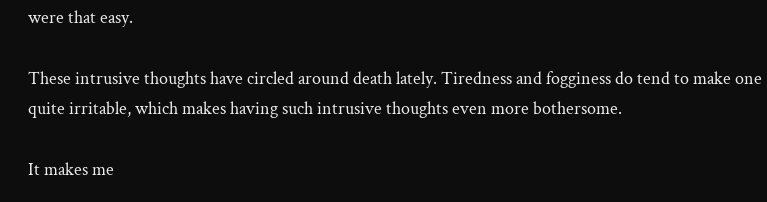were that easy.

These intrusive thoughts have circled around death lately. Tiredness and fogginess do tend to make one quite irritable, which makes having such intrusive thoughts even more bothersome.

It makes me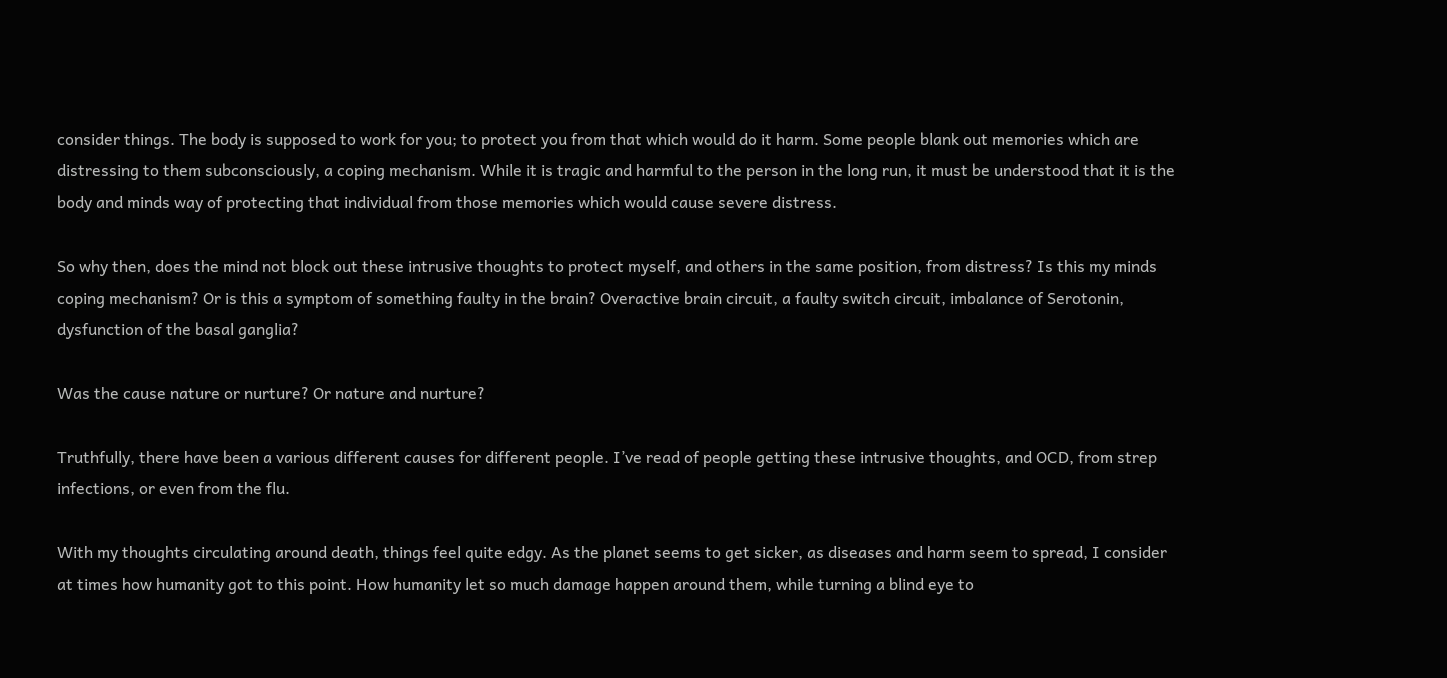consider things. The body is supposed to work for you; to protect you from that which would do it harm. Some people blank out memories which are distressing to them subconsciously, a coping mechanism. While it is tragic and harmful to the person in the long run, it must be understood that it is the body and minds way of protecting that individual from those memories which would cause severe distress.

So why then, does the mind not block out these intrusive thoughts to protect myself, and others in the same position, from distress? Is this my minds coping mechanism? Or is this a symptom of something faulty in the brain? Overactive brain circuit, a faulty switch circuit, imbalance of Serotonin, dysfunction of the basal ganglia?

Was the cause nature or nurture? Or nature and nurture?

Truthfully, there have been a various different causes for different people. I’ve read of people getting these intrusive thoughts, and OCD, from strep infections, or even from the flu.

With my thoughts circulating around death, things feel quite edgy. As the planet seems to get sicker, as diseases and harm seem to spread, I consider at times how humanity got to this point. How humanity let so much damage happen around them, while turning a blind eye to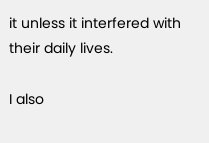it unless it interfered with their daily lives.

I also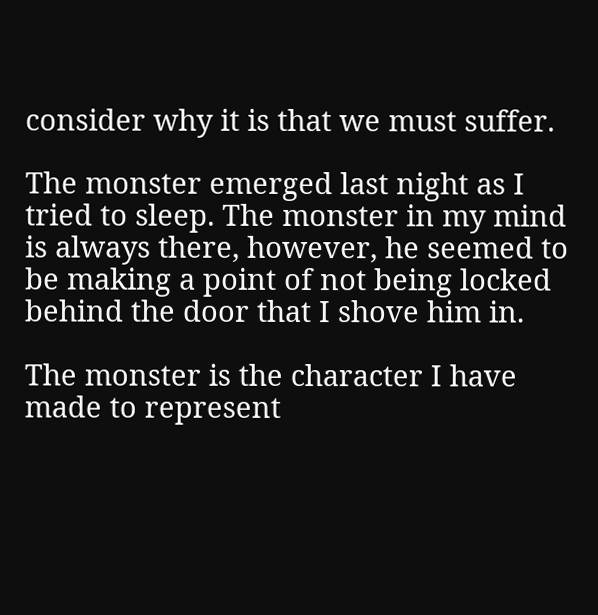consider why it is that we must suffer.

The monster emerged last night as I tried to sleep. The monster in my mind is always there, however, he seemed to be making a point of not being locked behind the door that I shove him in.

The monster is the character I have made to represent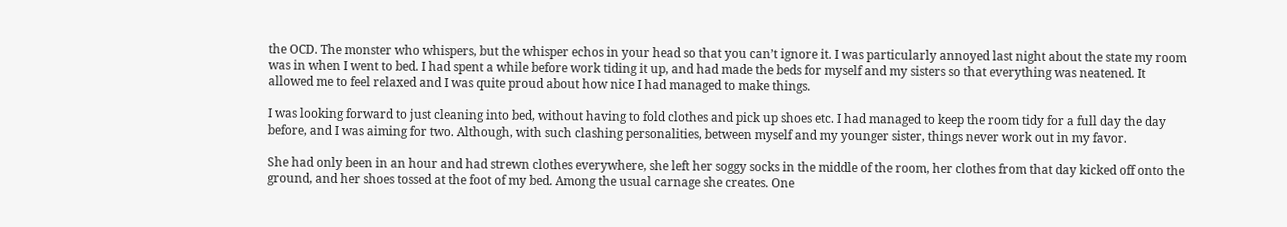the OCD. The monster who whispers, but the whisper echos in your head so that you can’t ignore it. I was particularly annoyed last night about the state my room was in when I went to bed. I had spent a while before work tiding it up, and had made the beds for myself and my sisters so that everything was neatened. It allowed me to feel relaxed and I was quite proud about how nice I had managed to make things.

I was looking forward to just cleaning into bed, without having to fold clothes and pick up shoes etc. I had managed to keep the room tidy for a full day the day before, and I was aiming for two. Although, with such clashing personalities, between myself and my younger sister, things never work out in my favor.

She had only been in an hour and had strewn clothes everywhere, she left her soggy socks in the middle of the room, her clothes from that day kicked off onto the ground, and her shoes tossed at the foot of my bed. Among the usual carnage she creates. One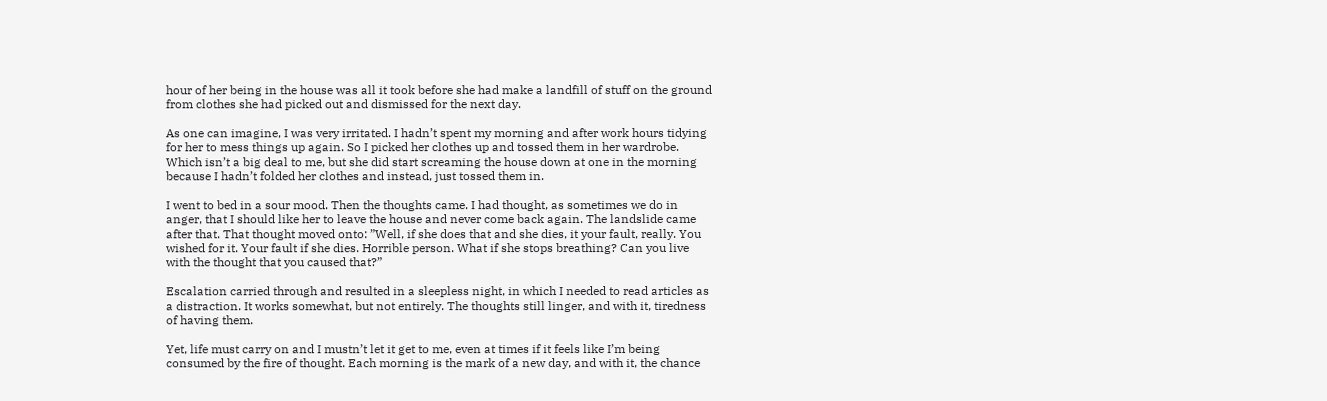hour of her being in the house was all it took before she had make a landfill of stuff on the ground from clothes she had picked out and dismissed for the next day.

As one can imagine, I was very irritated. I hadn’t spent my morning and after work hours tidying for her to mess things up again. So I picked her clothes up and tossed them in her wardrobe. Which isn’t a big deal to me, but she did start screaming the house down at one in the morning because I hadn’t folded her clothes and instead, just tossed them in.

I went to bed in a sour mood. Then the thoughts came. I had thought, as sometimes we do in anger, that I should like her to leave the house and never come back again. The landslide came after that. That thought moved onto: ”Well, if she does that and she dies, it your fault, really. You wished for it. Your fault if she dies. Horrible person. What if she stops breathing? Can you live with the thought that you caused that?”

Escalation carried through and resulted in a sleepless night, in which I needed to read articles as a distraction. It works somewhat, but not entirely. The thoughts still linger, and with it, tiredness of having them.

Yet, life must carry on and I mustn’t let it get to me, even at times if it feels like I’m being consumed by the fire of thought. Each morning is the mark of a new day, and with it, the chance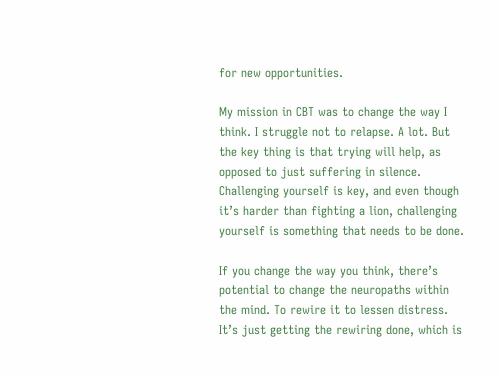for new opportunities.

My mission in CBT was to change the way I think. I struggle not to relapse. A lot. But the key thing is that trying will help, as opposed to just suffering in silence. Challenging yourself is key, and even though it’s harder than fighting a lion, challenging yourself is something that needs to be done.

If you change the way you think, there’s potential to change the neuropaths within the mind. To rewire it to lessen distress. It’s just getting the rewiring done, which is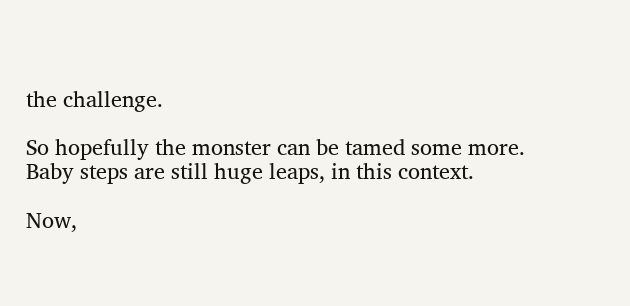the challenge.

So hopefully the monster can be tamed some more. Baby steps are still huge leaps, in this context.

Now,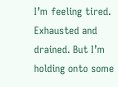I’m feeling tired. Exhausted and drained. But I’m holding onto some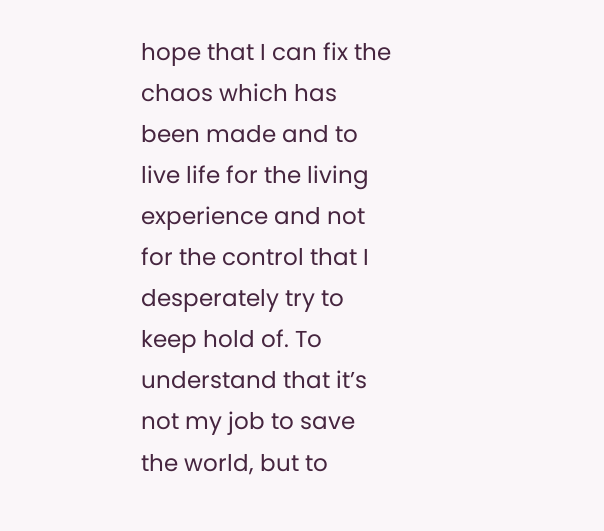hope that I can fix the chaos which has been made and to live life for the living experience and not for the control that I desperately try to keep hold of. To understand that it’s not my job to save the world, but to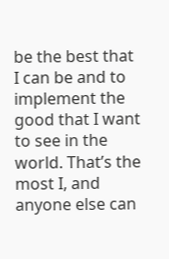be the best that I can be and to implement the good that I want to see in the world. That’s the most I, and anyone else can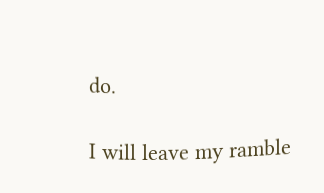do.

I will leave my ramble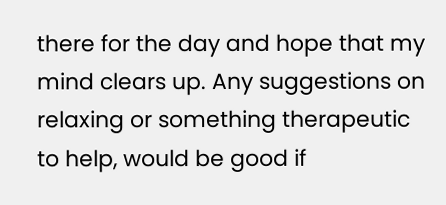there for the day and hope that my mind clears up. Any suggestions on relaxing or something therapeutic to help, would be good if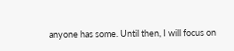anyone has some. Until then, I will focus on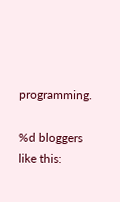programming.

%d bloggers like this: